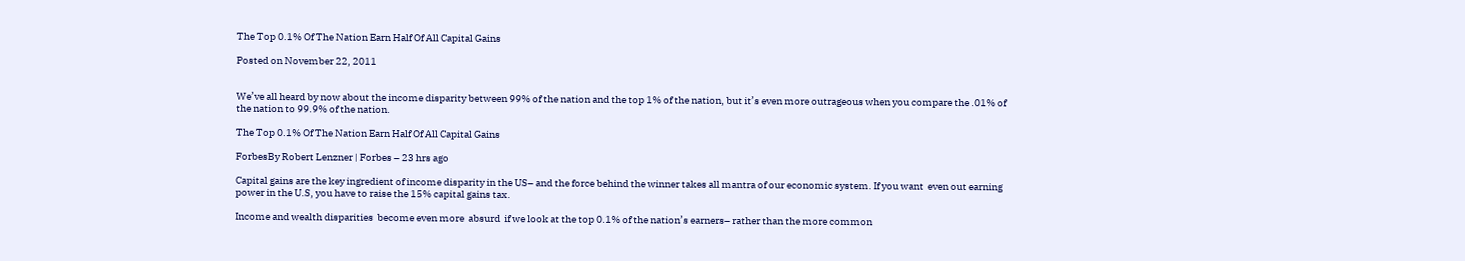The Top 0.1% Of The Nation Earn Half Of All Capital Gains

Posted on November 22, 2011


We’ve all heard by now about the income disparity between 99% of the nation and the top 1% of the nation, but it’s even more outrageous when you compare the .01% of the nation to 99.9% of the nation.

The Top 0.1% Of The Nation Earn Half Of All Capital Gains

ForbesBy Robert Lenzner | Forbes – 23 hrs ago

Capital gains are the key ingredient of income disparity in the US– and the force behind the winner takes all mantra of our economic system. If you want  even out earning power in the U.S, you have to raise the 15% capital gains tax.

Income and wealth disparities  become even more  absurd  if we look at the top 0.1% of the nation’s earners– rather than the more common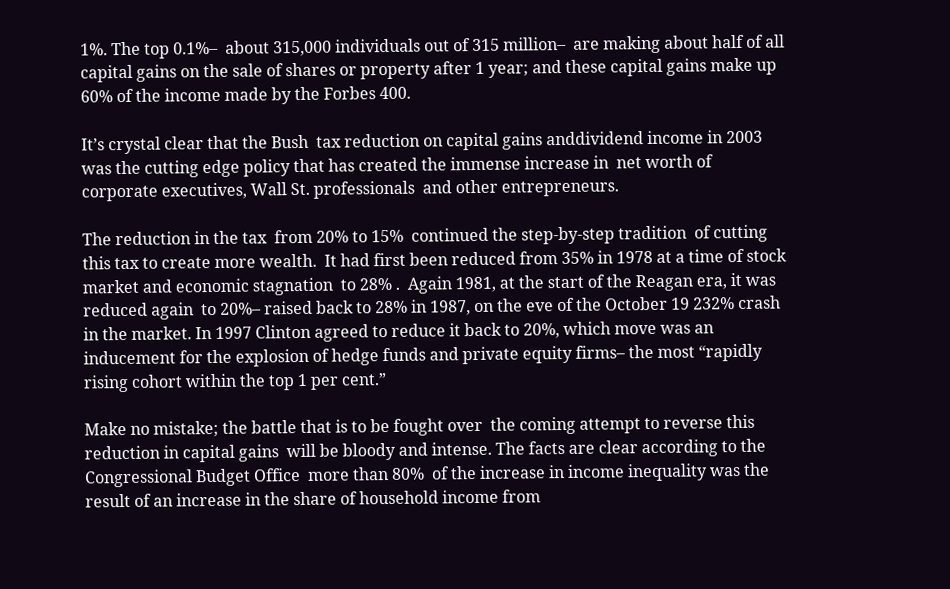1%. The top 0.1%–  about 315,000 individuals out of 315 million–  are making about half of all capital gains on the sale of shares or property after 1 year; and these capital gains make up 60% of the income made by the Forbes 400.

It’s crystal clear that the Bush  tax reduction on capital gains anddividend income in 2003 was the cutting edge policy that has created the immense increase in  net worth of corporate executives, Wall St. professionals  and other entrepreneurs.

The reduction in the tax  from 20% to 15%  continued the step-by-step tradition  of cutting this tax to create more wealth.  It had first been reduced from 35% in 1978 at a time of stock market and economic stagnation  to 28% .  Again 1981, at the start of the Reagan era, it was reduced again  to 20%– raised back to 28% in 1987, on the eve of the October 19 232% crash in the market. In 1997 Clinton agreed to reduce it back to 20%, which move was an inducement for the explosion of hedge funds and private equity firms– the most “rapidly rising cohort within the top 1 per cent.”

Make no mistake; the battle that is to be fought over  the coming attempt to reverse this reduction in capital gains  will be bloody and intense. The facts are clear according to the Congressional Budget Office  more than 80%  of the increase in income inequality was the result of an increase in the share of household income from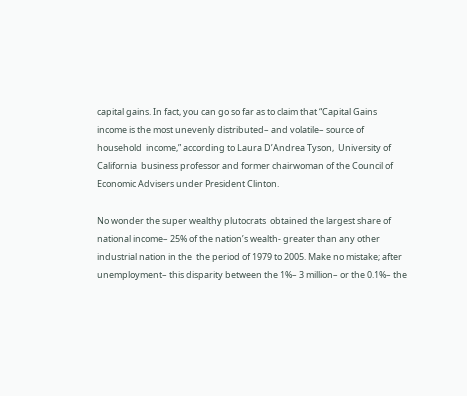capital gains. In fact, you can go so far as to claim that “Capital Gains income is the most unevenly distributed– and volatile– source of household  income,” according to Laura D’Andrea Tyson,  University of California  business professor and former chairwoman of the Council of Economic Advisers under President Clinton.

No wonder the super wealthy plutocrats  obtained the largest share of national income– 25% of the nation’s wealth- greater than any other  industrial nation in the  the period of 1979 to 2005. Make no mistake; after unemployment– this disparity between the 1%– 3 million– or the 0.1%– the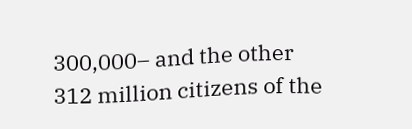300,000– and the other  312 million citizens of the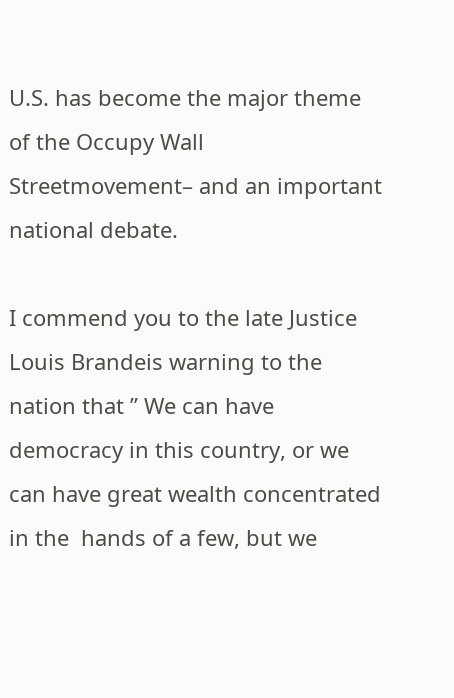U.S. has become the major theme of the Occupy Wall Streetmovement– and an important national debate.

I commend you to the late Justice Louis Brandeis warning to the nation that ” We can have democracy in this country, or we can have great wealth concentrated in the  hands of a few, but we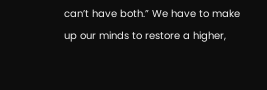can’t have both.” We have to make up our minds to restore a higher,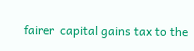fairer  capital gains tax to the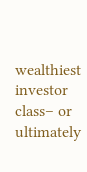wealthiest investor class– or ultimately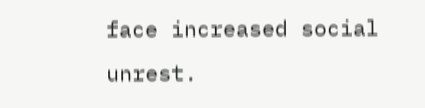face increased social unrest.